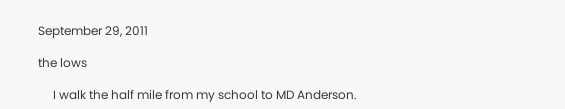September 29, 2011

the lows

     I walk the half mile from my school to MD Anderson.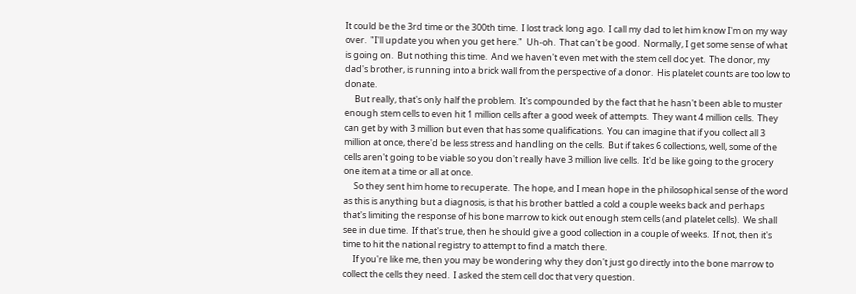It could be the 3rd time or the 300th time.  I lost track long ago.  I call my dad to let him know I'm on my way over.  "I'll update you when you get here."  Uh-oh.  That can't be good.  Normally, I get some sense of what is going on.  But nothing this time.  And we haven't even met with the stem cell doc yet.  The donor, my dad's brother, is running into a brick wall from the perspective of a donor.  His platelet counts are too low to donate.
     But really, that's only half the problem.  It's compounded by the fact that he hasn't been able to muster enough stem cells to even hit 1 million cells after a good week of attempts.  They want 4 million cells.  They can get by with 3 million but even that has some qualifications.  You can imagine that if you collect all 3 million at once, there'd be less stress and handling on the cells.  But if takes 6 collections, well, some of the cells aren't going to be viable so you don't really have 3 million live cells.  It'd be like going to the grocery one item at a time or all at once.
     So they sent him home to recuperate.  The hope, and I mean hope in the philosophical sense of the word as this is anything but a diagnosis, is that his brother battled a cold a couple weeks back and perhaps that's limiting the response of his bone marrow to kick out enough stem cells (and platelet cells).  We shall see in due time.  If that's true, then he should give a good collection in a couple of weeks.  If not, then it's time to hit the national registry to attempt to find a match there.
     If you're like me, then you may be wondering why they don't just go directly into the bone marrow to collect the cells they need.  I asked the stem cell doc that very question.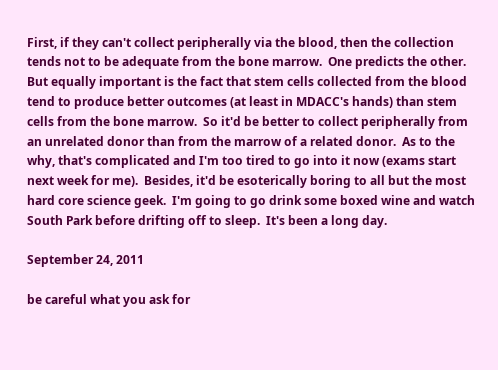First, if they can't collect peripherally via the blood, then the collection tends not to be adequate from the bone marrow.  One predicts the other.  But equally important is the fact that stem cells collected from the blood tend to produce better outcomes (at least in MDACC's hands) than stem cells from the bone marrow.  So it'd be better to collect peripherally from an unrelated donor than from the marrow of a related donor.  As to the why, that's complicated and I'm too tired to go into it now (exams start next week for me).  Besides, it'd be esoterically boring to all but the most hard core science geek.  I'm going to go drink some boxed wine and watch South Park before drifting off to sleep.  It's been a long day.

September 24, 2011

be careful what you ask for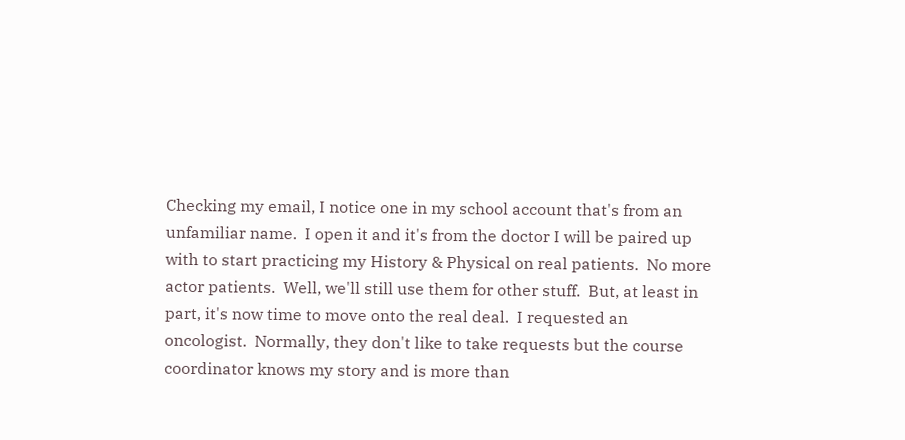Checking my email, I notice one in my school account that's from an unfamiliar name.  I open it and it's from the doctor I will be paired up with to start practicing my History & Physical on real patients.  No more actor patients.  Well, we'll still use them for other stuff.  But, at least in part, it's now time to move onto the real deal.  I requested an oncologist.  Normally, they don't like to take requests but the course coordinator knows my story and is more than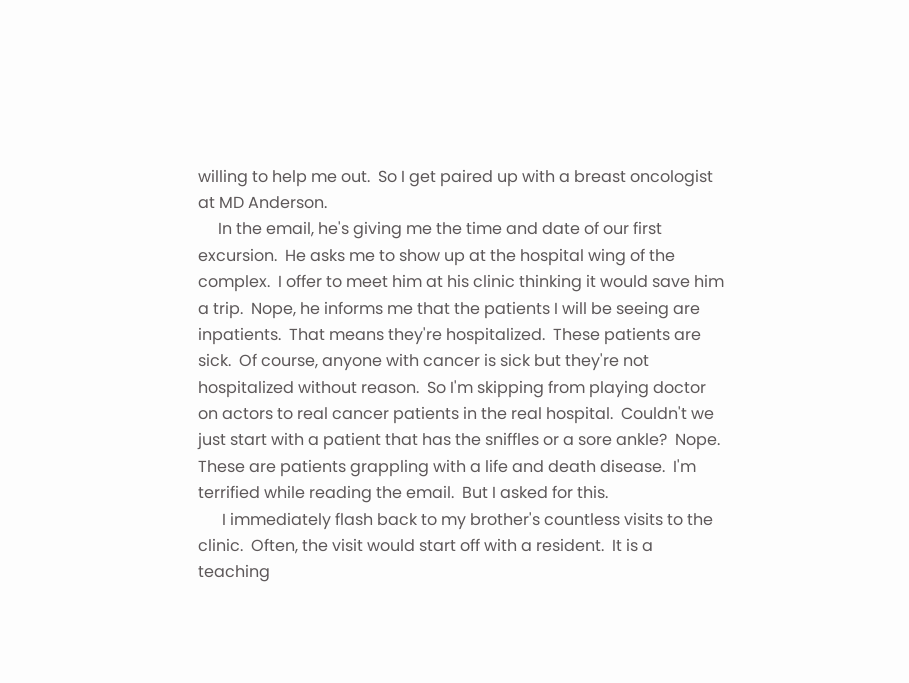willing to help me out.  So I get paired up with a breast oncologist at MD Anderson.
     In the email, he's giving me the time and date of our first excursion.  He asks me to show up at the hospital wing of the complex.  I offer to meet him at his clinic thinking it would save him a trip.  Nope, he informs me that the patients I will be seeing are inpatients.  That means they're hospitalized.  These patients are sick.  Of course, anyone with cancer is sick but they're not hospitalized without reason.  So I'm skipping from playing doctor on actors to real cancer patients in the real hospital.  Couldn't we just start with a patient that has the sniffles or a sore ankle?  Nope.  These are patients grappling with a life and death disease.  I'm terrified while reading the email.  But I asked for this.
      I immediately flash back to my brother's countless visits to the clinic.  Often, the visit would start off with a resident.  It is a teaching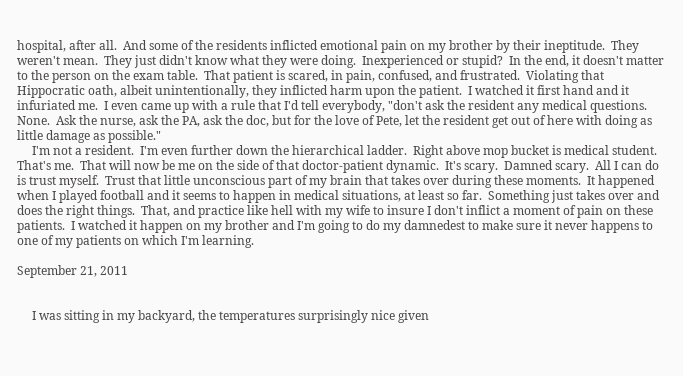hospital, after all.  And some of the residents inflicted emotional pain on my brother by their ineptitude.  They weren't mean.  They just didn't know what they were doing.  Inexperienced or stupid?  In the end, it doesn't matter to the person on the exam table.  That patient is scared, in pain, confused, and frustrated.  Violating that Hippocratic oath, albeit unintentionally, they inflicted harm upon the patient.  I watched it first hand and it infuriated me.  I even came up with a rule that I'd tell everybody, "don't ask the resident any medical questions.  None.  Ask the nurse, ask the PA, ask the doc, but for the love of Pete, let the resident get out of here with doing as little damage as possible."
     I'm not a resident.  I'm even further down the hierarchical ladder.  Right above mop bucket is medical student.  That's me.  That will now be me on the side of that doctor-patient dynamic.  It's scary.  Damned scary.  All I can do is trust myself.  Trust that little unconscious part of my brain that takes over during these moments.  It happened when I played football and it seems to happen in medical situations, at least so far.  Something just takes over and does the right things.  That, and practice like hell with my wife to insure I don't inflict a moment of pain on these patients.  I watched it happen on my brother and I'm going to do my damnedest to make sure it never happens to one of my patients on which I'm learning.

September 21, 2011


     I was sitting in my backyard, the temperatures surprisingly nice given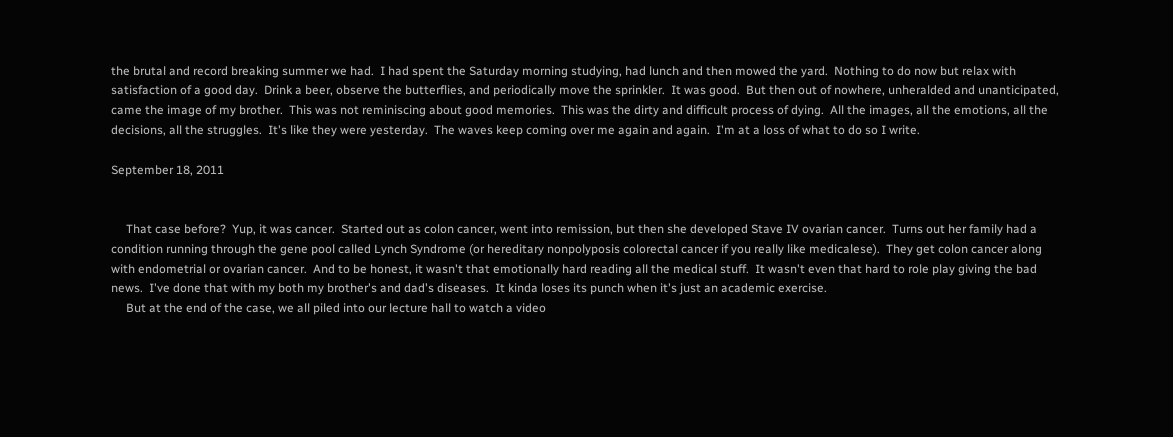the brutal and record breaking summer we had.  I had spent the Saturday morning studying, had lunch and then mowed the yard.  Nothing to do now but relax with satisfaction of a good day.  Drink a beer, observe the butterflies, and periodically move the sprinkler.  It was good.  But then out of nowhere, unheralded and unanticipated, came the image of my brother.  This was not reminiscing about good memories.  This was the dirty and difficult process of dying.  All the images, all the emotions, all the decisions, all the struggles.  It's like they were yesterday.  The waves keep coming over me again and again.  I'm at a loss of what to do so I write.

September 18, 2011


     That case before?  Yup, it was cancer.  Started out as colon cancer, went into remission, but then she developed Stave IV ovarian cancer.  Turns out her family had a condition running through the gene pool called Lynch Syndrome (or hereditary nonpolyposis colorectal cancer if you really like medicalese).  They get colon cancer along with endometrial or ovarian cancer.  And to be honest, it wasn't that emotionally hard reading all the medical stuff.  It wasn't even that hard to role play giving the bad news.  I've done that with my both my brother's and dad's diseases.  It kinda loses its punch when it's just an academic exercise.
     But at the end of the case, we all piled into our lecture hall to watch a video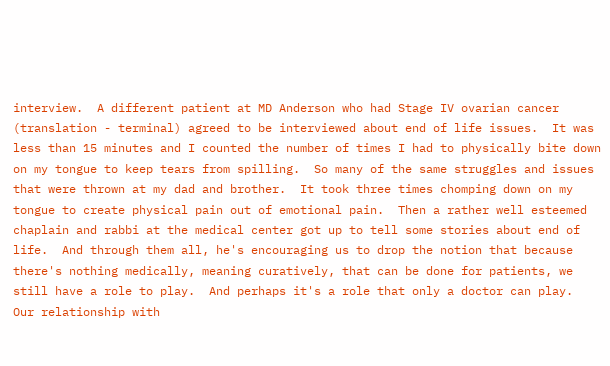interview.  A different patient at MD Anderson who had Stage IV ovarian cancer (translation - terminal) agreed to be interviewed about end of life issues.  It was less than 15 minutes and I counted the number of times I had to physically bite down on my tongue to keep tears from spilling.  So many of the same struggles and issues that were thrown at my dad and brother.  It took three times chomping down on my tongue to create physical pain out of emotional pain.  Then a rather well esteemed chaplain and rabbi at the medical center got up to tell some stories about end of life.  And through them all, he's encouraging us to drop the notion that because there's nothing medically, meaning curatively, that can be done for patients, we still have a role to play.  And perhaps it's a role that only a doctor can play.  Our relationship with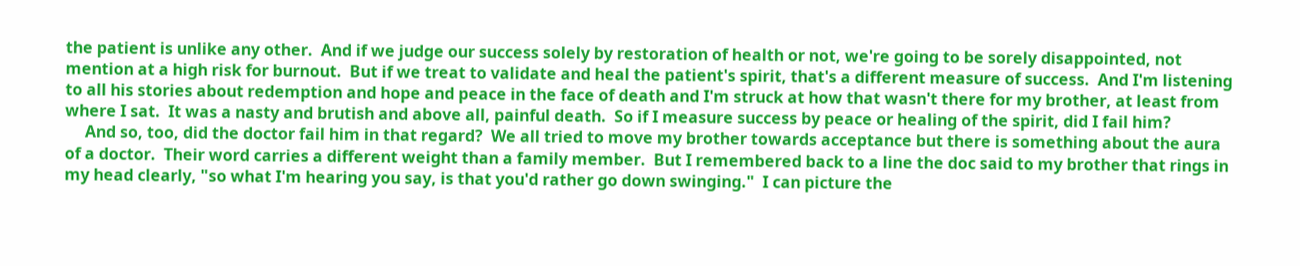the patient is unlike any other.  And if we judge our success solely by restoration of health or not, we're going to be sorely disappointed, not mention at a high risk for burnout.  But if we treat to validate and heal the patient's spirit, that's a different measure of success.  And I'm listening to all his stories about redemption and hope and peace in the face of death and I'm struck at how that wasn't there for my brother, at least from where I sat.  It was a nasty and brutish and above all, painful death.  So if I measure success by peace or healing of the spirit, did I fail him?
     And so, too, did the doctor fail him in that regard?  We all tried to move my brother towards acceptance but there is something about the aura of a doctor.  Their word carries a different weight than a family member.  But I remembered back to a line the doc said to my brother that rings in my head clearly, "so what I'm hearing you say, is that you'd rather go down swinging."  I can picture the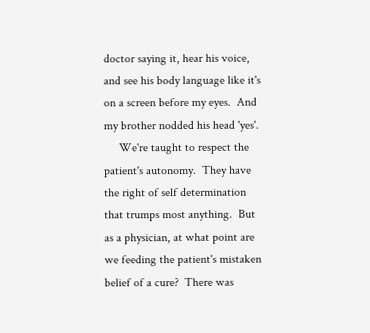doctor saying it, hear his voice, and see his body language like it's on a screen before my eyes.  And my brother nodded his head 'yes'.
     We're taught to respect the patient's autonomy.  They have the right of self determination that trumps most anything.  But as a physician, at what point are we feeding the patient's mistaken belief of a cure?  There was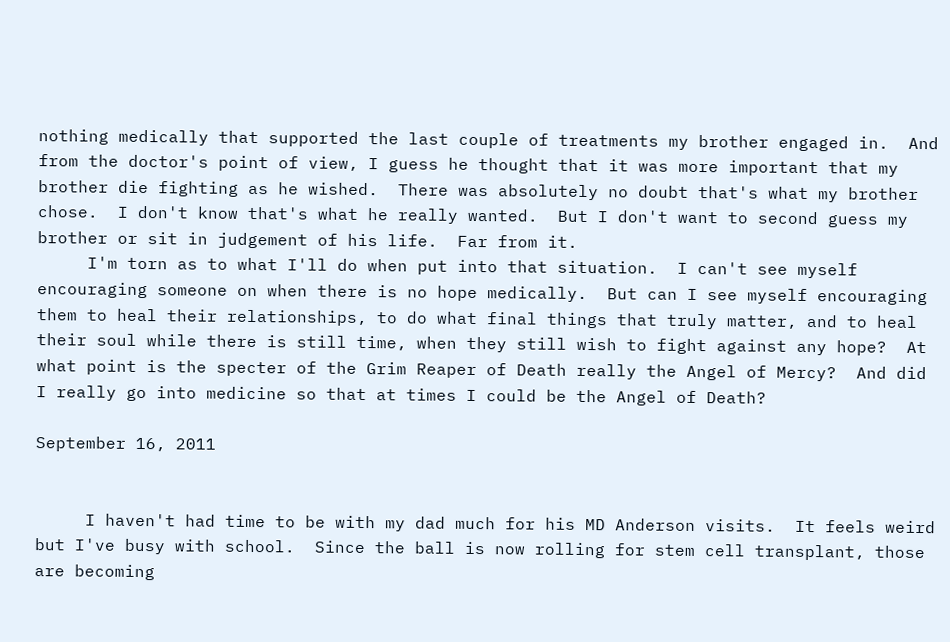nothing medically that supported the last couple of treatments my brother engaged in.  And from the doctor's point of view, I guess he thought that it was more important that my brother die fighting as he wished.  There was absolutely no doubt that's what my brother chose.  I don't know that's what he really wanted.  But I don't want to second guess my brother or sit in judgement of his life.  Far from it.
     I'm torn as to what I'll do when put into that situation.  I can't see myself encouraging someone on when there is no hope medically.  But can I see myself encouraging them to heal their relationships, to do what final things that truly matter, and to heal their soul while there is still time, when they still wish to fight against any hope?  At what point is the specter of the Grim Reaper of Death really the Angel of Mercy?  And did I really go into medicine so that at times I could be the Angel of Death?

September 16, 2011


     I haven't had time to be with my dad much for his MD Anderson visits.  It feels weird but I've busy with school.  Since the ball is now rolling for stem cell transplant, those are becoming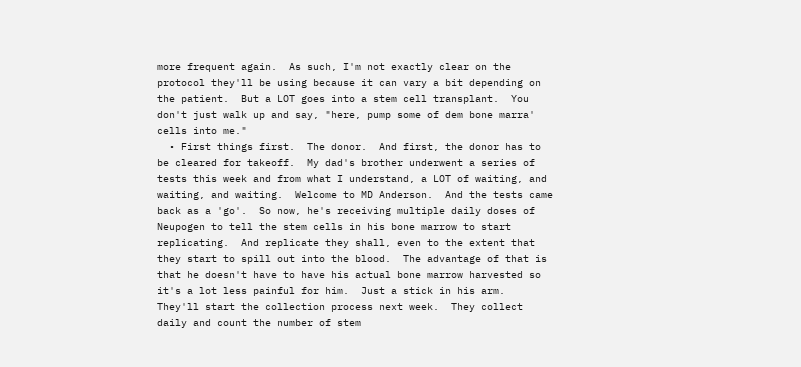more frequent again.  As such, I'm not exactly clear on the protocol they'll be using because it can vary a bit depending on the patient.  But a LOT goes into a stem cell transplant.  You don't just walk up and say, "here, pump some of dem bone marra' cells into me."
  • First things first.  The donor.  And first, the donor has to be cleared for takeoff.  My dad's brother underwent a series of tests this week and from what I understand, a LOT of waiting, and waiting, and waiting.  Welcome to MD Anderson.  And the tests came back as a 'go'.  So now, he's receiving multiple daily doses of Neupogen to tell the stem cells in his bone marrow to start replicating.  And replicate they shall, even to the extent that they start to spill out into the blood.  The advantage of that is that he doesn't have to have his actual bone marrow harvested so it's a lot less painful for him.  Just a stick in his arm.  They'll start the collection process next week.  They collect daily and count the number of stem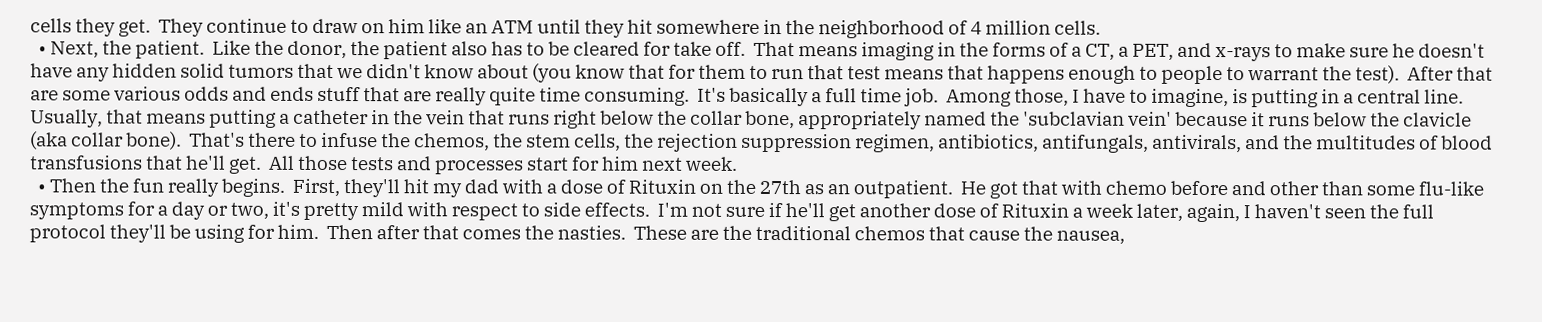cells they get.  They continue to draw on him like an ATM until they hit somewhere in the neighborhood of 4 million cells.
  • Next, the patient.  Like the donor, the patient also has to be cleared for take off.  That means imaging in the forms of a CT, a PET, and x-rays to make sure he doesn't have any hidden solid tumors that we didn't know about (you know that for them to run that test means that happens enough to people to warrant the test).  After that are some various odds and ends stuff that are really quite time consuming.  It's basically a full time job.  Among those, I have to imagine, is putting in a central line.  Usually, that means putting a catheter in the vein that runs right below the collar bone, appropriately named the 'subclavian vein' because it runs below the clavicle (aka collar bone).  That's there to infuse the chemos, the stem cells, the rejection suppression regimen, antibiotics, antifungals, antivirals, and the multitudes of blood transfusions that he'll get.  All those tests and processes start for him next week.
  • Then the fun really begins.  First, they'll hit my dad with a dose of Rituxin on the 27th as an outpatient.  He got that with chemo before and other than some flu-like symptoms for a day or two, it's pretty mild with respect to side effects.  I'm not sure if he'll get another dose of Rituxin a week later, again, I haven't seen the full protocol they'll be using for him.  Then after that comes the nasties.  These are the traditional chemos that cause the nausea,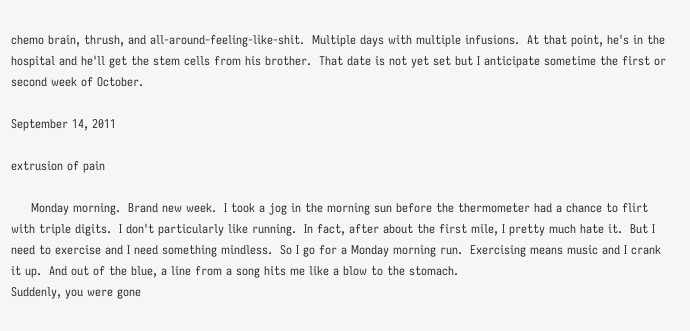chemo brain, thrush, and all-around-feeling-like-shit.  Multiple days with multiple infusions.  At that point, he's in the hospital and he'll get the stem cells from his brother.  That date is not yet set but I anticipate sometime the first or second week of October.

September 14, 2011

extrusion of pain

     Monday morning.  Brand new week.  I took a jog in the morning sun before the thermometer had a chance to flirt with triple digits.  I don't particularly like running.  In fact, after about the first mile, I pretty much hate it.  But I need to exercise and I need something mindless.  So I go for a Monday morning run.  Exercising means music and I crank it up.  And out of the blue, a line from a song hits me like a blow to the stomach.
Suddenly, you were gone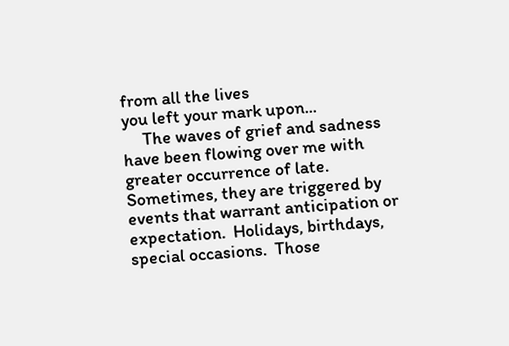from all the lives
you left your mark upon...
     The waves of grief and sadness have been flowing over me with greater occurrence of late.  Sometimes, they are triggered by events that warrant anticipation or expectation.  Holidays, birthdays, special occasions.  Those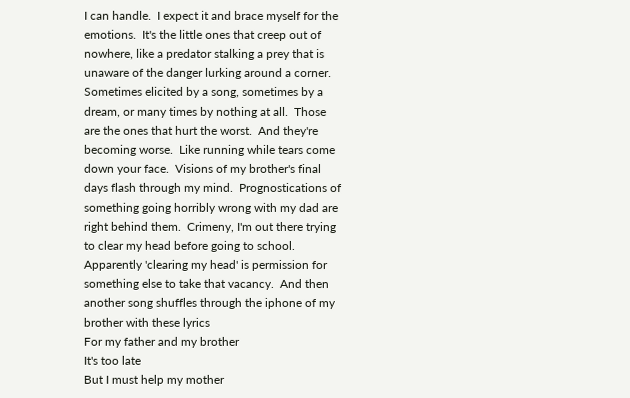I can handle.  I expect it and brace myself for the emotions.  It's the little ones that creep out of nowhere, like a predator stalking a prey that is unaware of the danger lurking around a corner.  Sometimes elicited by a song, sometimes by a dream, or many times by nothing at all.  Those are the ones that hurt the worst.  And they're becoming worse.  Like running while tears come down your face.  Visions of my brother's final days flash through my mind.  Prognostications of something going horribly wrong with my dad are right behind them.  Crimeny, I'm out there trying to clear my head before going to school.  Apparently 'clearing my head' is permission for something else to take that vacancy.  And then another song shuffles through the iphone of my brother with these lyrics
For my father and my brother
It's too late
But I must help my mother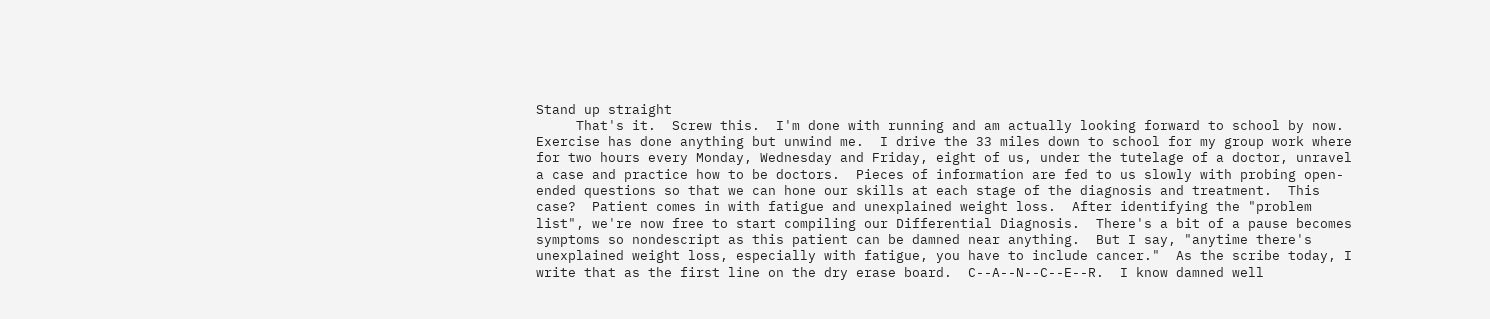Stand up straight
     That's it.  Screw this.  I'm done with running and am actually looking forward to school by now.  Exercise has done anything but unwind me.  I drive the 33 miles down to school for my group work where for two hours every Monday, Wednesday and Friday, eight of us, under the tutelage of a doctor, unravel a case and practice how to be doctors.  Pieces of information are fed to us slowly with probing open-ended questions so that we can hone our skills at each stage of the diagnosis and treatment.  This case?  Patient comes in with fatigue and unexplained weight loss.  After identifying the "problem list", we're now free to start compiling our Differential Diagnosis.  There's a bit of a pause becomes symptoms so nondescript as this patient can be damned near anything.  But I say, "anytime there's unexplained weight loss, especially with fatigue, you have to include cancer."  As the scribe today, I write that as the first line on the dry erase board.  C--A--N--C--E--R.  I know damned well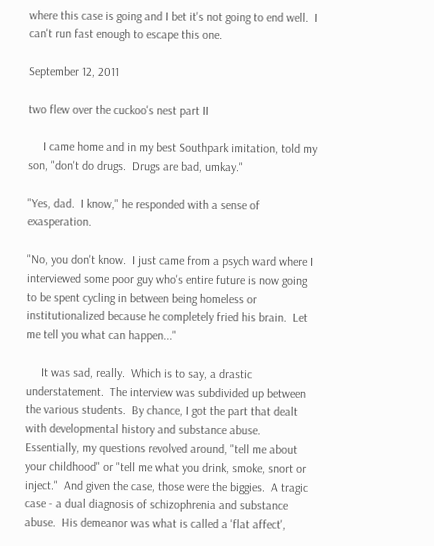where this case is going and I bet it's not going to end well.  I can't run fast enough to escape this one.

September 12, 2011

two flew over the cuckoo's nest part II

     I came home and in my best Southpark imitation, told my son, "don't do drugs.  Drugs are bad, umkay."

"Yes, dad.  I know," he responded with a sense of exasperation.

"No, you don't know.  I just came from a psych ward where I interviewed some poor guy who's entire future is now going to be spent cycling in between being homeless or institutionalized because he completely fried his brain.  Let me tell you what can happen..."

     It was sad, really.  Which is to say, a drastic understatement.  The interview was subdivided up between the various students.  By chance, I got the part that dealt with developmental history and substance abuse.  Essentially, my questions revolved around, "tell me about your childhood" or "tell me what you drink, smoke, snort or inject."  And given the case, those were the biggies.  A tragic case - a dual diagnosis of schizophrenia and substance abuse.  His demeanor was what is called a 'flat affect',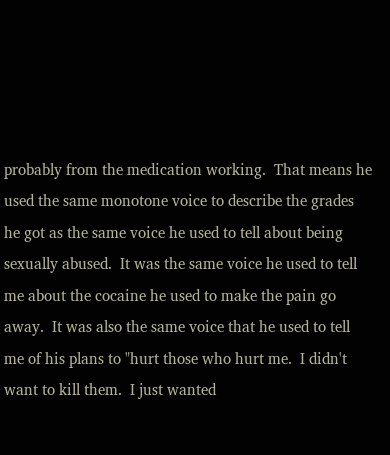probably from the medication working.  That means he used the same monotone voice to describe the grades he got as the same voice he used to tell about being sexually abused.  It was the same voice he used to tell me about the cocaine he used to make the pain go away.  It was also the same voice that he used to tell me of his plans to "hurt those who hurt me.  I didn't want to kill them.  I just wanted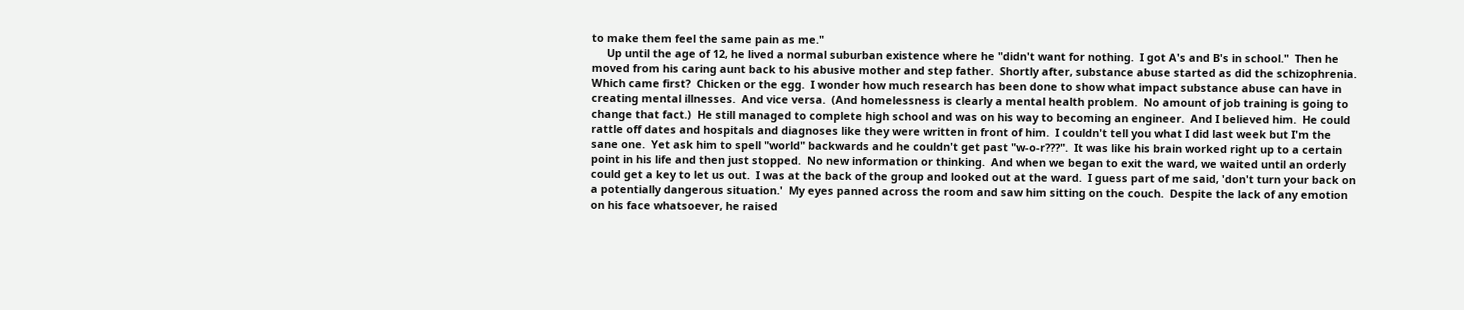to make them feel the same pain as me."
     Up until the age of 12, he lived a normal suburban existence where he "didn't want for nothing.  I got A's and B's in school."  Then he moved from his caring aunt back to his abusive mother and step father.  Shortly after, substance abuse started as did the schizophrenia.  Which came first?  Chicken or the egg.  I wonder how much research has been done to show what impact substance abuse can have in creating mental illnesses.  And vice versa.  (And homelessness is clearly a mental health problem.  No amount of job training is going to change that fact.)  He still managed to complete high school and was on his way to becoming an engineer.  And I believed him.  He could rattle off dates and hospitals and diagnoses like they were written in front of him.  I couldn't tell you what I did last week but I'm the sane one.  Yet ask him to spell "world" backwards and he couldn't get past "w-o-r???".  It was like his brain worked right up to a certain point in his life and then just stopped.  No new information or thinking.  And when we began to exit the ward, we waited until an orderly could get a key to let us out.  I was at the back of the group and looked out at the ward.  I guess part of me said, 'don't turn your back on a potentially dangerous situation.'  My eyes panned across the room and saw him sitting on the couch.  Despite the lack of any emotion on his face whatsoever, he raised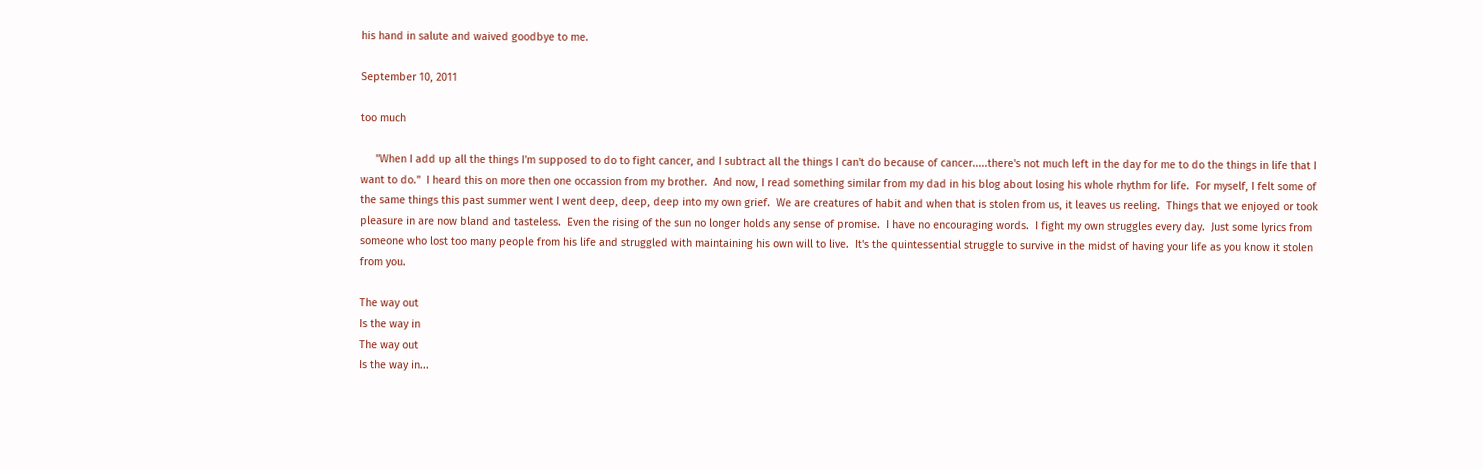his hand in salute and waived goodbye to me.

September 10, 2011

too much

     "When I add up all the things I'm supposed to do to fight cancer, and I subtract all the things I can't do because of cancer.....there's not much left in the day for me to do the things in life that I want to do."  I heard this on more then one occassion from my brother.  And now, I read something similar from my dad in his blog about losing his whole rhythm for life.  For myself, I felt some of the same things this past summer went I went deep, deep, deep into my own grief.  We are creatures of habit and when that is stolen from us, it leaves us reeling.  Things that we enjoyed or took pleasure in are now bland and tasteless.  Even the rising of the sun no longer holds any sense of promise.  I have no encouraging words.  I fight my own struggles every day.  Just some lyrics from someone who lost too many people from his life and struggled with maintaining his own will to live.  It's the quintessential struggle to survive in the midst of having your life as you know it stolen from you.

The way out
Is the way in
The way out
Is the way in...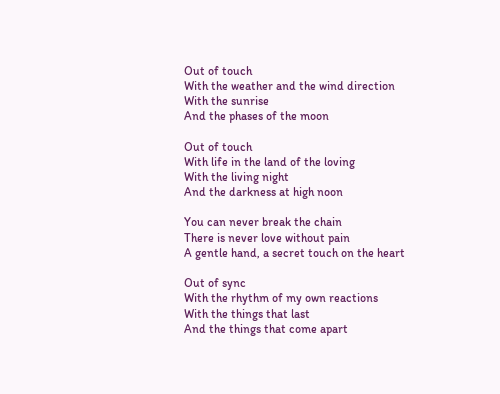Out of touch
With the weather and the wind direction
With the sunrise
And the phases of the moon

Out of touch
With life in the land of the loving
With the living night
And the darkness at high noon

You can never break the chain
There is never love without pain
A gentle hand, a secret touch on the heart

Out of sync
With the rhythm of my own reactions
With the things that last
And the things that come apart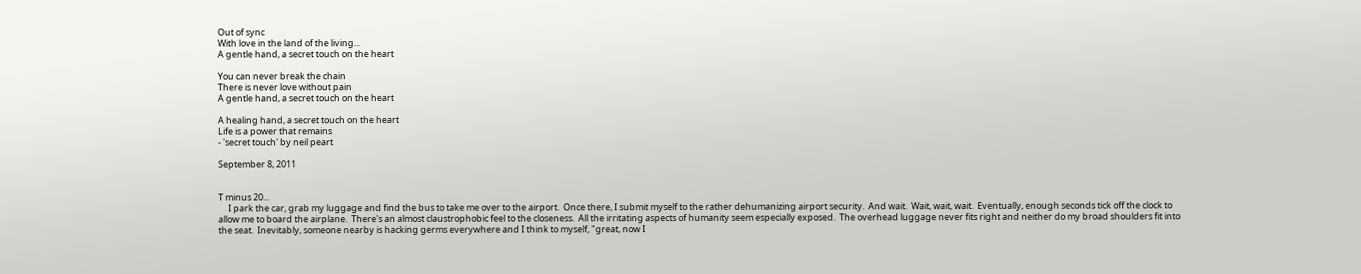Out of sync
With love in the land of the living...
A gentle hand, a secret touch on the heart

You can never break the chain
There is never love without pain
A gentle hand, a secret touch on the heart

A healing hand, a secret touch on the heart
Life is a power that remains
- 'secret touch' by neil peart

September 8, 2011


T minus 20...
     I park the car, grab my luggage and find the bus to take me over to the airport.  Once there, I submit myself to the rather dehumanizing airport security.  And wait.  Wait, wait, wait.  Eventually, enough seconds tick off the clock to allow me to board the airplane.  There's an almost claustrophobic feel to the closeness.  All the irritating aspects of humanity seem especially exposed.  The overhead luggage never fits right and neither do my broad shoulders fit into the seat.  Inevitably, someone nearby is hacking germs everywhere and I think to myself, "great, now I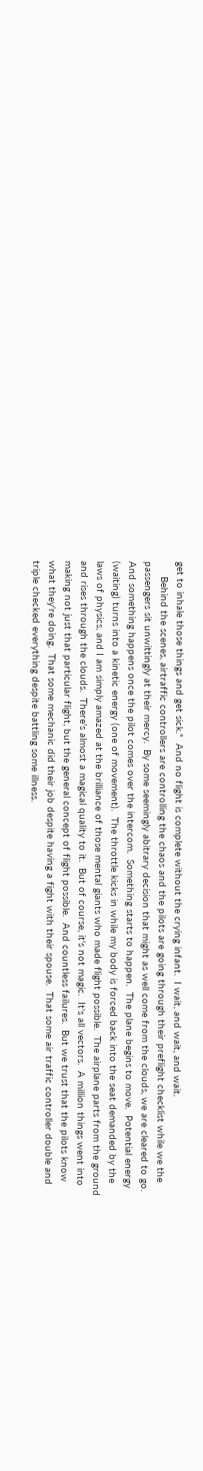get to inhale those things and get sick."  And no flight is complete without the crying infant.  I wait, and wait, and wait.
     Behind the scenes, airtraffic controllers are controlling the chaos and the pilots are going through their preflight checklist while we the passengers sit unwittingly at their mercy.  By some seemingly abitrary decision that might as well come from the clouds, we are cleared to go.  And something happens once the pilot comes over the intercom.  Something starts to happen.  The plane begins to move.  Potential energy (waiting) turns into a kinetic energy (one of movement).  The throttle kicks in while my body is forced back into the seat demanded by the laws of physics, and I am simply amazed at the brilliance of those mental giants who made flight possible.  The airplane parts from the ground and rises through the clouds.  There's almost a magical quality to it.  But of course, it's not magic.  It's all vectors.  A million things went into making not just that particular flight, but the general concept of flight possible.  And countless failures.  But we trust that the pilots know what they're doing.  That some mechanic did their job despite having a fight with their spouse.  That some air traffic controller double and triple checked everything despite battling some illness.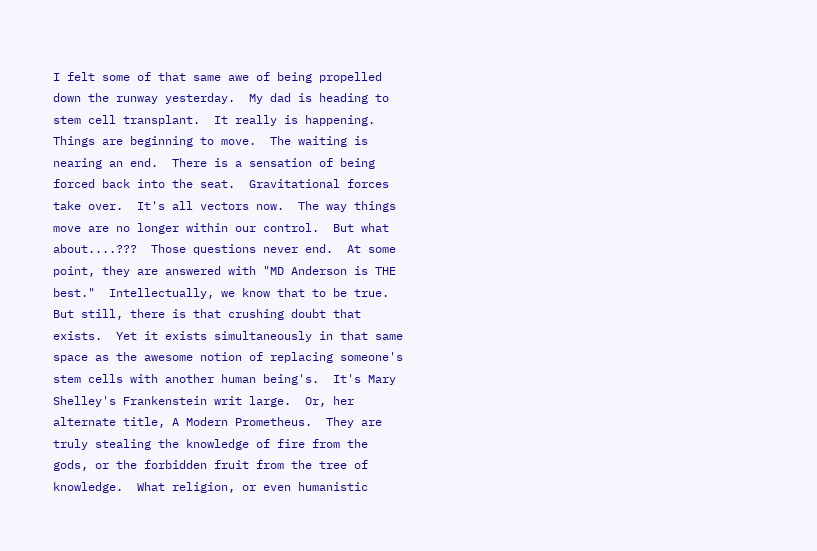I felt some of that same awe of being propelled down the runway yesterday.  My dad is heading to stem cell transplant.  It really is happening.  Things are beginning to move.  The waiting is nearing an end.  There is a sensation of being forced back into the seat.  Gravitational forces take over.  It's all vectors now.  The way things move are no longer within our control.  But what about....???  Those questions never end.  At some point, they are answered with "MD Anderson is THE best."  Intellectually, we know that to be true.  But still, there is that crushing doubt that exists.  Yet it exists simultaneously in that same space as the awesome notion of replacing someone's stem cells with another human being's.  It's Mary Shelley's Frankenstein writ large.  Or, her alternate title, A Modern Prometheus.  They are truly stealing the knowledge of fire from the gods, or the forbidden fruit from the tree of knowledge.  What religion, or even humanistic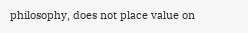philosophy, does not place value on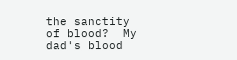the sanctity of blood?  My dad's blood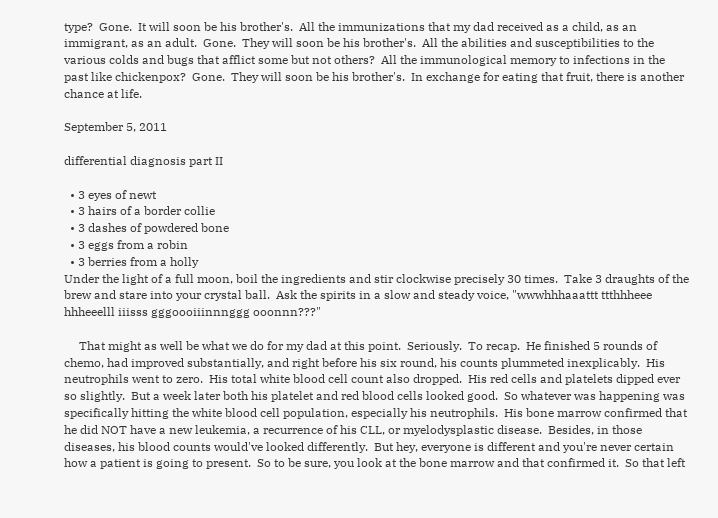type?  Gone.  It will soon be his brother's.  All the immunizations that my dad received as a child, as an immigrant, as an adult.  Gone.  They will soon be his brother's.  All the abilities and susceptibilities to the various colds and bugs that afflict some but not others?  All the immunological memory to infections in the past like chickenpox?  Gone.  They will soon be his brother's.  In exchange for eating that fruit, there is another chance at life.

September 5, 2011

differential diagnosis part II

  • 3 eyes of newt
  • 3 hairs of a border collie
  • 3 dashes of powdered bone
  • 3 eggs from a robin
  • 3 berries from a holly
Under the light of a full moon, boil the ingredients and stir clockwise precisely 30 times.  Take 3 draughts of the brew and stare into your crystal ball.  Ask the spirits in a slow and steady voice, "wwwhhhaaattt ttthhheee hhheeelll iiisss gggoooiiinnnggg ooonnn???"

     That might as well be what we do for my dad at this point.  Seriously.  To recap.  He finished 5 rounds of chemo, had improved substantially, and right before his six round, his counts plummeted inexplicably.  His neutrophils went to zero.  His total white blood cell count also dropped.  His red cells and platelets dipped ever so slightly.  But a week later both his platelet and red blood cells looked good.  So whatever was happening was specifically hitting the white blood cell population, especially his neutrophils.  His bone marrow confirmed that he did NOT have a new leukemia, a recurrence of his CLL, or myelodysplastic disease.  Besides, in those diseases, his blood counts would've looked differently.  But hey, everyone is different and you're never certain how a patient is going to present.  So to be sure, you look at the bone marrow and that confirmed it.  So that left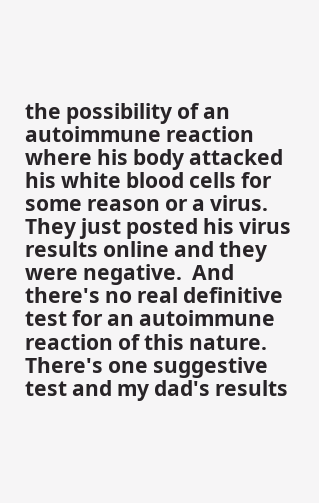the possibility of an autoimmune reaction where his body attacked his white blood cells for some reason or a virus.  They just posted his virus results online and they were negative.  And there's no real definitive test for an autoimmune reaction of this nature.  There's one suggestive test and my dad's results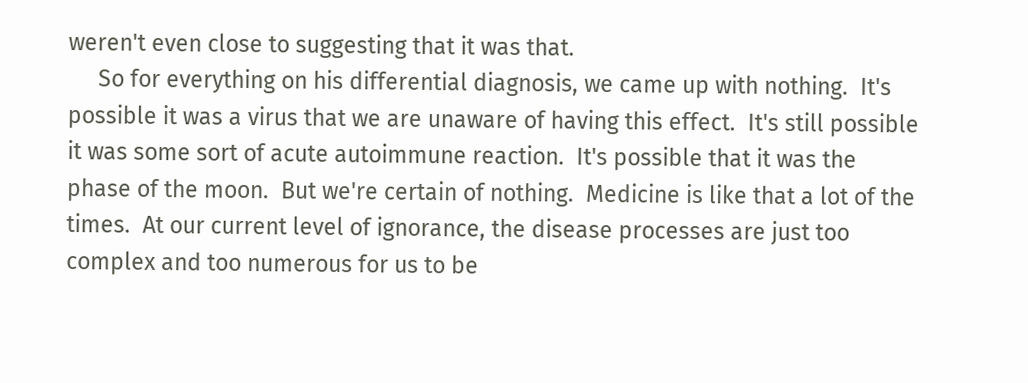weren't even close to suggesting that it was that.
     So for everything on his differential diagnosis, we came up with nothing.  It's possible it was a virus that we are unaware of having this effect.  It's still possible it was some sort of acute autoimmune reaction.  It's possible that it was the phase of the moon.  But we're certain of nothing.  Medicine is like that a lot of the times.  At our current level of ignorance, the disease processes are just too complex and too numerous for us to be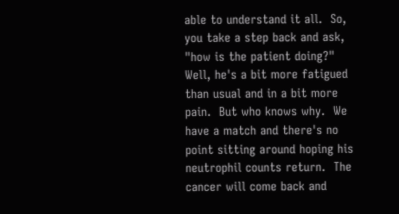able to understand it all.  So, you take a step back and ask, "how is the patient doing?"  Well, he's a bit more fatigued than usual and in a bit more pain.  But who knows why.  We have a match and there's no point sitting around hoping his neutrophil counts return.  The cancer will come back and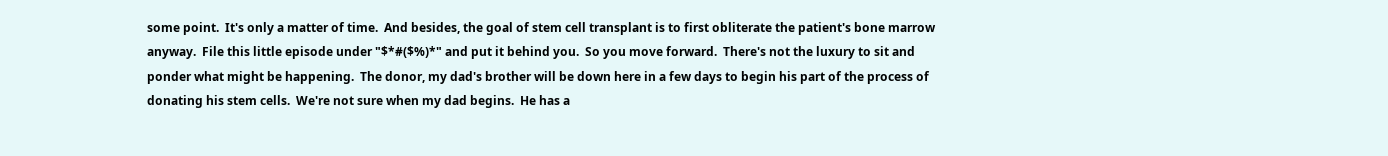some point.  It's only a matter of time.  And besides, the goal of stem cell transplant is to first obliterate the patient's bone marrow anyway.  File this little episode under "$*#($%)*" and put it behind you.  So you move forward.  There's not the luxury to sit and ponder what might be happening.  The donor, my dad's brother will be down here in a few days to begin his part of the process of donating his stem cells.  We're not sure when my dad begins.  He has a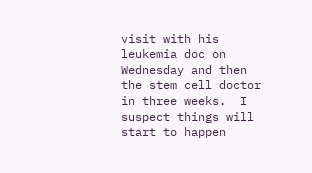visit with his leukemia doc on Wednesday and then the stem cell doctor in three weeks.  I suspect things will start to happen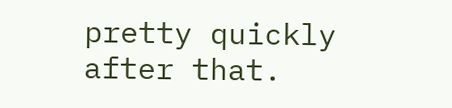pretty quickly after that.